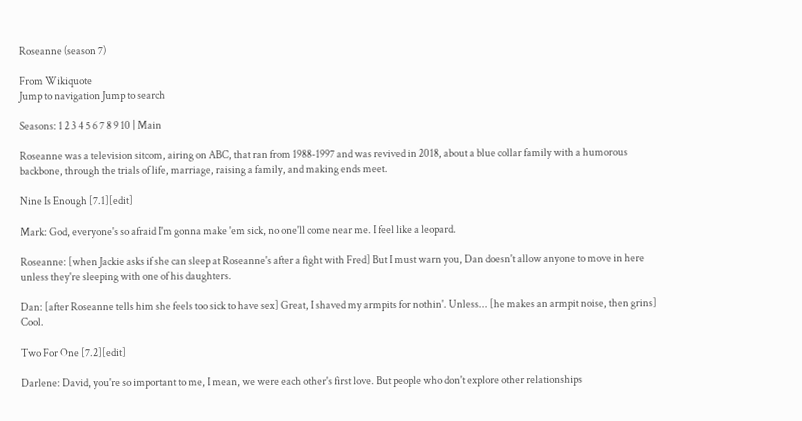Roseanne (season 7)

From Wikiquote
Jump to navigation Jump to search

Seasons: 1 2 3 4 5 6 7 8 9 10 | Main

Roseanne was a television sitcom, airing on ABC, that ran from 1988-1997 and was revived in 2018, about a blue collar family with a humorous backbone, through the trials of life, marriage, raising a family, and making ends meet.

Nine Is Enough [7.1][edit]

Mark: God, everyone's so afraid I'm gonna make 'em sick, no one'll come near me. I feel like a leopard.

Roseanne: [when Jackie asks if she can sleep at Roseanne's after a fight with Fred] But I must warn you, Dan doesn't allow anyone to move in here unless they're sleeping with one of his daughters.

Dan: [after Roseanne tells him she feels too sick to have sex] Great, I shaved my armpits for nothin'. Unless... [he makes an armpit noise, then grins] Cool.

Two For One [7.2][edit]

Darlene: David, you're so important to me, I mean, we were each other's first love. But people who don't explore other relationships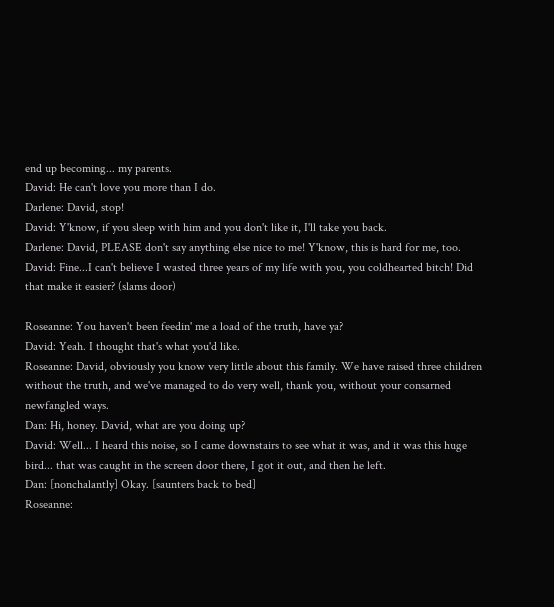end up becoming... my parents.
David: He can't love you more than I do.
Darlene: David, stop!
David: Y'know, if you sleep with him and you don't like it, I'll take you back.
Darlene: David, PLEASE don't say anything else nice to me! Y'know, this is hard for me, too.
David: Fine...I can't believe I wasted three years of my life with you, you coldhearted bitch! Did that make it easier? (slams door)

Roseanne: You haven't been feedin' me a load of the truth, have ya?
David: Yeah. I thought that's what you'd like.
Roseanne: David, obviously you know very little about this family. We have raised three children without the truth, and we've managed to do very well, thank you, without your consarned newfangled ways.
Dan: Hi, honey. David, what are you doing up?
David: Well... I heard this noise, so I came downstairs to see what it was, and it was this huge bird... that was caught in the screen door there, I got it out, and then he left.
Dan: [nonchalantly] Okay. [saunters back to bed]
Roseanne: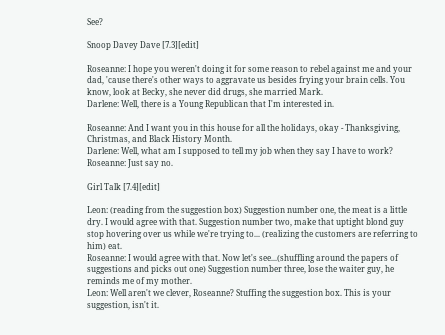See?

Snoop Davey Dave [7.3][edit]

Roseanne: I hope you weren't doing it for some reason to rebel against me and your dad, 'cause there's other ways to aggravate us besides frying your brain cells. You know, look at Becky, she never did drugs, she married Mark.
Darlene: Well, there is a Young Republican that I'm interested in.

Roseanne: And I want you in this house for all the holidays, okay - Thanksgiving, Christmas, and Black History Month.
Darlene: Well, what am I supposed to tell my job when they say I have to work?
Roseanne: Just say no.

Girl Talk [7.4][edit]

Leon: (reading from the suggestion box) Suggestion number one, the meat is a little dry. I would agree with that. Suggestion number two, make that uptight blond guy stop hovering over us while we're trying to... (realizing the customers are referring to him) eat.
Roseanne: I would agree with that. Now let's see...(shuffling around the papers of suggestions and picks out one) Suggestion number three, lose the waiter guy, he reminds me of my mother.
Leon: Well aren't we clever, Roseanne? Stuffing the suggestion box. This is your suggestion, isn't it.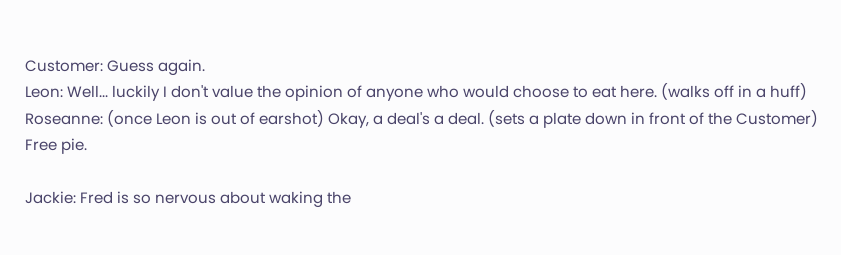Customer: Guess again.
Leon: Well... luckily I don't value the opinion of anyone who would choose to eat here. (walks off in a huff)
Roseanne: (once Leon is out of earshot) Okay, a deal's a deal. (sets a plate down in front of the Customer) Free pie.

Jackie: Fred is so nervous about waking the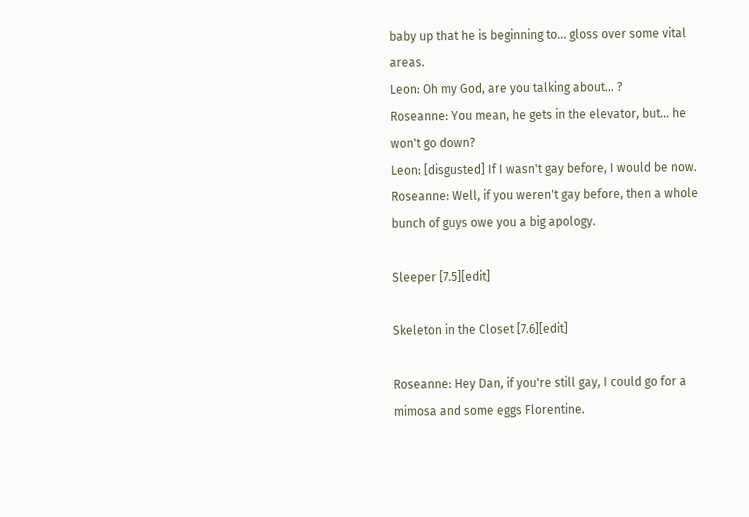baby up that he is beginning to... gloss over some vital areas.
Leon: Oh my God, are you talking about... ?
Roseanne: You mean, he gets in the elevator, but... he won't go down?
Leon: [disgusted] If I wasn't gay before, I would be now.
Roseanne: Well, if you weren't gay before, then a whole bunch of guys owe you a big apology.

Sleeper [7.5][edit]

Skeleton in the Closet [7.6][edit]

Roseanne: Hey Dan, if you're still gay, I could go for a mimosa and some eggs Florentine.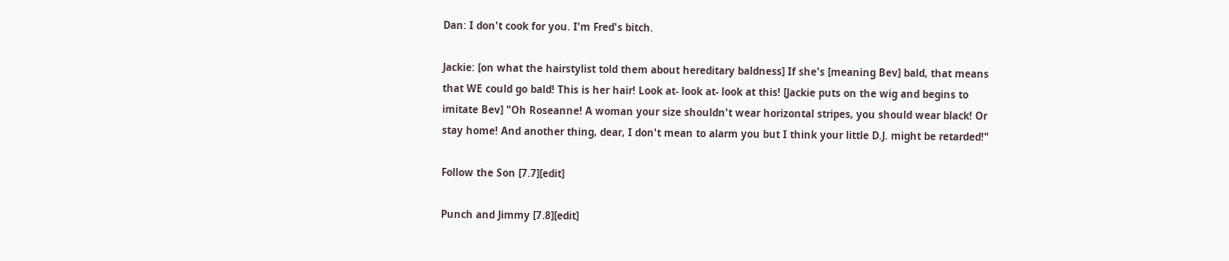Dan: I don't cook for you. I'm Fred's bitch.

Jackie: [on what the hairstylist told them about hereditary baldness] If she's [meaning Bev] bald, that means that WE could go bald! This is her hair! Look at- look at- look at this! [Jackie puts on the wig and begins to imitate Bev] "Oh Roseanne! A woman your size shouldn't wear horizontal stripes, you should wear black! Or stay home! And another thing, dear, I don't mean to alarm you but I think your little D.J. might be retarded!"

Follow the Son [7.7][edit]

Punch and Jimmy [7.8][edit]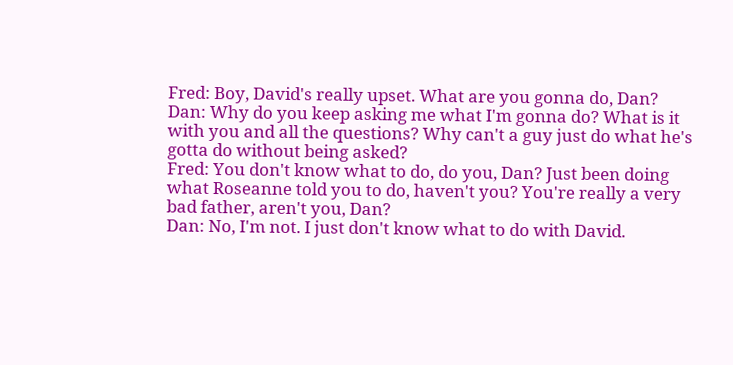Fred: Boy, David's really upset. What are you gonna do, Dan?
Dan: Why do you keep asking me what I'm gonna do? What is it with you and all the questions? Why can't a guy just do what he's gotta do without being asked?
Fred: You don't know what to do, do you, Dan? Just been doing what Roseanne told you to do, haven't you? You're really a very bad father, aren't you, Dan?
Dan: No, I'm not. I just don't know what to do with David.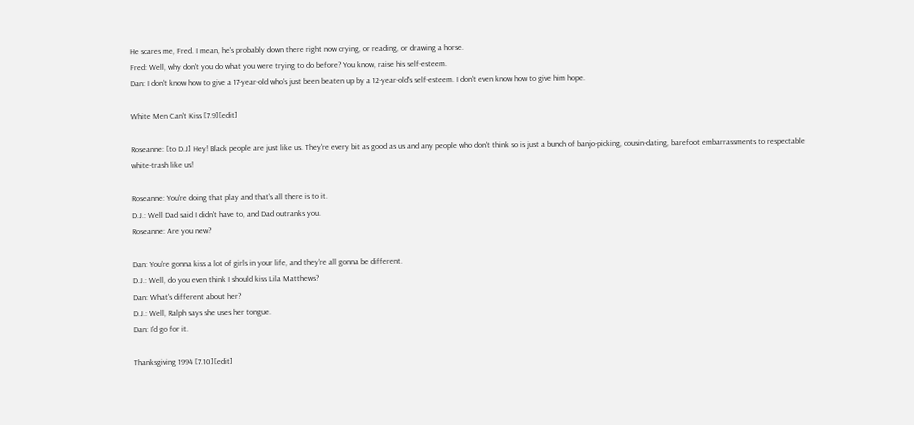He scares me, Fred. I mean, he's probably down there right now crying, or reading, or drawing a horse.
Fred: Well, why don't you do what you were trying to do before? You know, raise his self-esteem.
Dan: I don't know how to give a 17-year-old who's just been beaten up by a 12-year-old's self-esteem. I don't even know how to give him hope.

White Men Can't Kiss [7.9][edit]

Roseanne: [to D.J] Hey! Black people are just like us. They're every bit as good as us and any people who don't think so is just a bunch of banjo-picking, cousin-dating, barefoot embarrassments to respectable white-trash like us!

Roseanne: You're doing that play and that's all there is to it.
D.J.: Well Dad said I didn't have to, and Dad outranks you.
Roseanne: Are you new?

Dan: You're gonna kiss a lot of girls in your life, and they're all gonna be different.
D.J.: Well, do you even think I should kiss Lila Matthews?
Dan: What's different about her?
D.J.: Well, Ralph says she uses her tongue.
Dan: I'd go for it.

Thanksgiving 1994 [7.10][edit]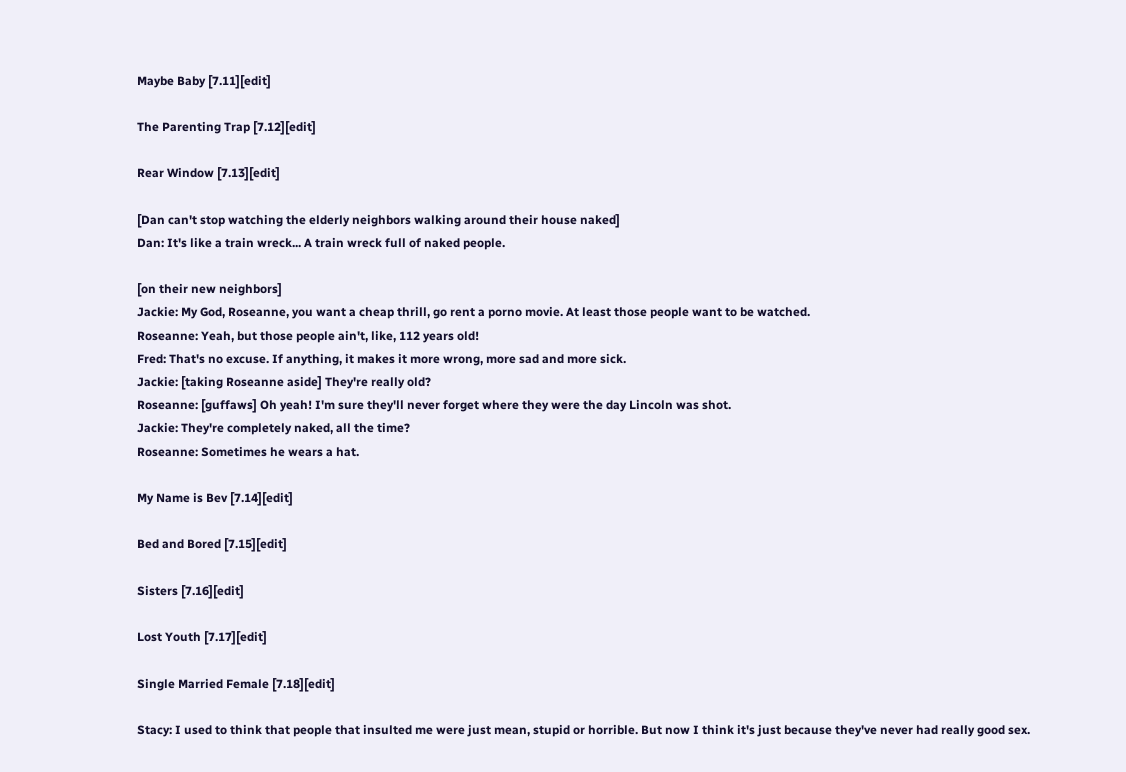Maybe Baby [7.11][edit]

The Parenting Trap [7.12][edit]

Rear Window [7.13][edit]

[Dan can't stop watching the elderly neighbors walking around their house naked]
Dan: It's like a train wreck... A train wreck full of naked people.

[on their new neighbors]
Jackie: My God, Roseanne, you want a cheap thrill, go rent a porno movie. At least those people want to be watched.
Roseanne: Yeah, but those people ain't, like, 112 years old!
Fred: That's no excuse. If anything, it makes it more wrong, more sad and more sick.
Jackie: [taking Roseanne aside] They're really old?
Roseanne: [guffaws] Oh yeah! I'm sure they'll never forget where they were the day Lincoln was shot.
Jackie: They're completely naked, all the time?
Roseanne: Sometimes he wears a hat.

My Name is Bev [7.14][edit]

Bed and Bored [7.15][edit]

Sisters [7.16][edit]

Lost Youth [7.17][edit]

Single Married Female [7.18][edit]

Stacy: I used to think that people that insulted me were just mean, stupid or horrible. But now I think it's just because they've never had really good sex.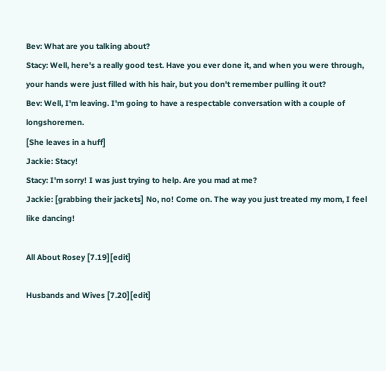Bev: What are you talking about?
Stacy: Well, here's a really good test. Have you ever done it, and when you were through, your hands were just filled with his hair, but you don't remember pulling it out?
Bev: Well, I'm leaving. I'm going to have a respectable conversation with a couple of longshoremen.
[She leaves in a huff]
Jackie: Stacy!
Stacy: I'm sorry! I was just trying to help. Are you mad at me?
Jackie: [grabbing their jackets] No, no! Come on. The way you just treated my mom, I feel like dancing!

All About Rosey [7.19][edit]

Husbands and Wives [7.20][edit]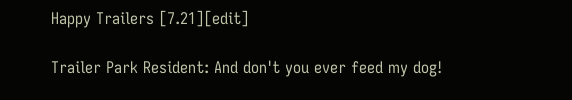Happy Trailers [7.21][edit]

Trailer Park Resident: And don't you ever feed my dog!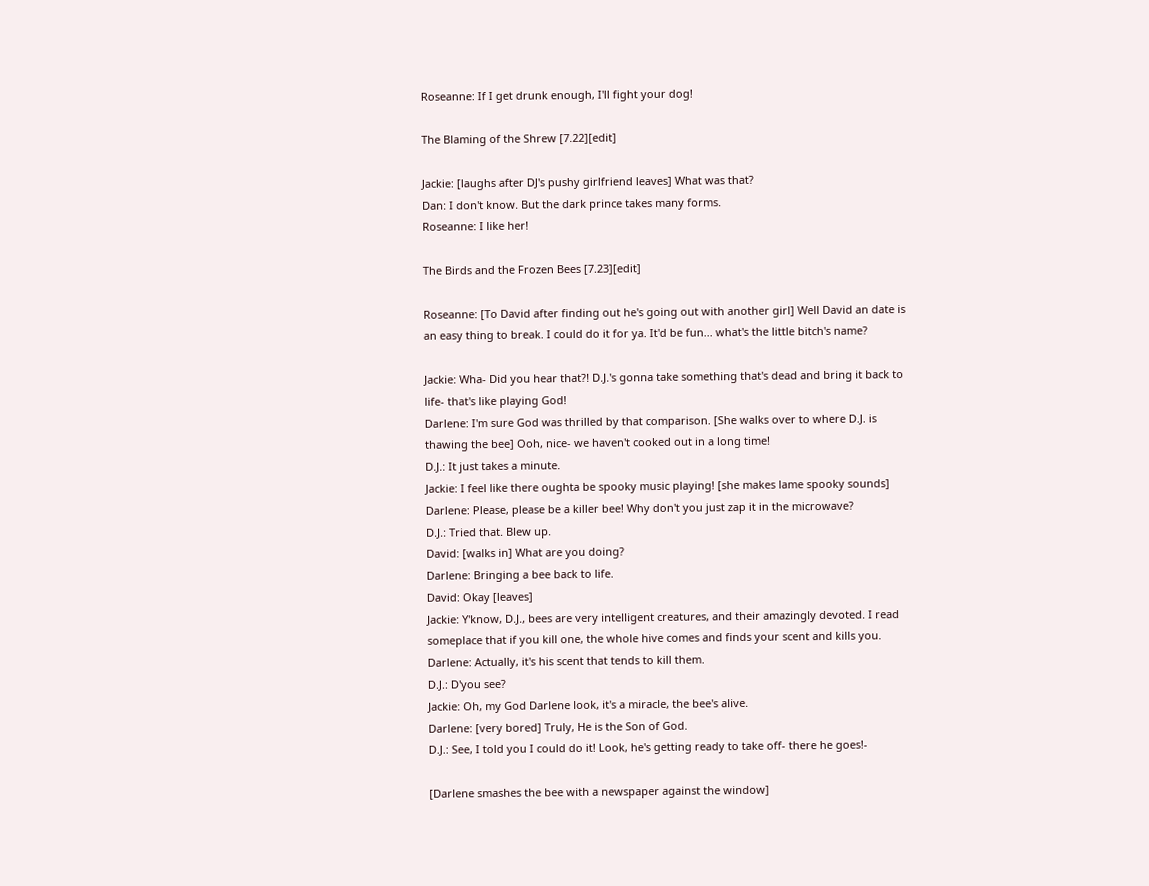Roseanne: If I get drunk enough, I'll fight your dog!

The Blaming of the Shrew [7.22][edit]

Jackie: [laughs after DJ's pushy girlfriend leaves] What was that?
Dan: I don't know. But the dark prince takes many forms.
Roseanne: I like her!

The Birds and the Frozen Bees [7.23][edit]

Roseanne: [To David after finding out he's going out with another girl] Well David an date is an easy thing to break. I could do it for ya. It'd be fun... what's the little bitch's name?

Jackie: Wha- Did you hear that?! D.J.'s gonna take something that's dead and bring it back to life- that's like playing God!
Darlene: I'm sure God was thrilled by that comparison. [She walks over to where D.J. is thawing the bee] Ooh, nice- we haven't cooked out in a long time!
D.J.: It just takes a minute.
Jackie: I feel like there oughta be spooky music playing! [she makes lame spooky sounds]
Darlene: Please, please be a killer bee! Why don't you just zap it in the microwave?
D.J.: Tried that. Blew up.
David: [walks in] What are you doing?
Darlene: Bringing a bee back to life.
David: Okay [leaves]
Jackie: Y'know, D.J., bees are very intelligent creatures, and their amazingly devoted. I read someplace that if you kill one, the whole hive comes and finds your scent and kills you.
Darlene: Actually, it's his scent that tends to kill them.
D.J.: D'you see?
Jackie: Oh, my God Darlene look, it's a miracle, the bee's alive.
Darlene: [very bored] Truly, He is the Son of God.
D.J.: See, I told you I could do it! Look, he's getting ready to take off- there he goes!-

[Darlene smashes the bee with a newspaper against the window]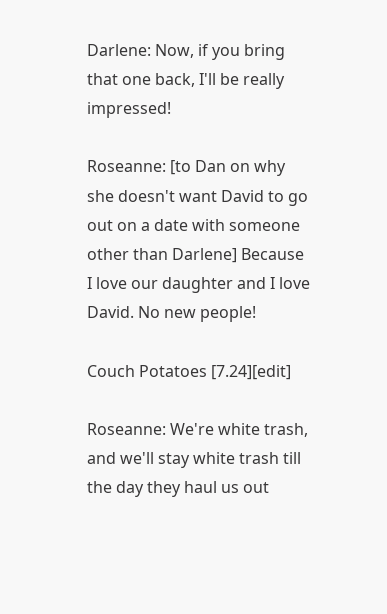Darlene: Now, if you bring that one back, I'll be really impressed!

Roseanne: [to Dan on why she doesn't want David to go out on a date with someone other than Darlene] Because I love our daughter and I love David. No new people!

Couch Potatoes [7.24][edit]

Roseanne: We're white trash, and we'll stay white trash till the day they haul us out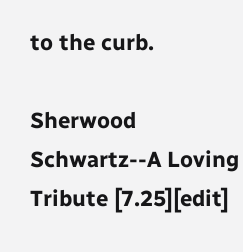to the curb.

Sherwood Schwartz--A Loving Tribute [7.25][edit]